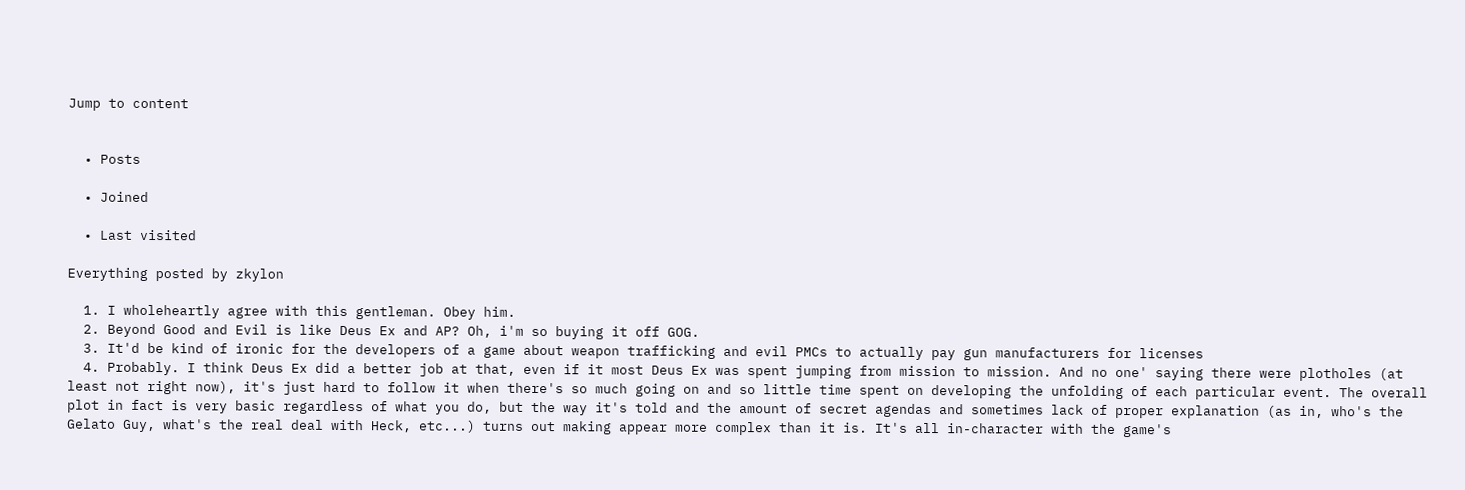Jump to content


  • Posts

  • Joined

  • Last visited

Everything posted by zkylon

  1. I wholeheartly agree with this gentleman. Obey him.
  2. Beyond Good and Evil is like Deus Ex and AP? Oh, i'm so buying it off GOG.
  3. It'd be kind of ironic for the developers of a game about weapon trafficking and evil PMCs to actually pay gun manufacturers for licenses
  4. Probably. I think Deus Ex did a better job at that, even if it most Deus Ex was spent jumping from mission to mission. And no one' saying there were plotholes (at least not right now), it's just hard to follow it when there's so much going on and so little time spent on developing the unfolding of each particular event. The overall plot in fact is very basic regardless of what you do, but the way it's told and the amount of secret agendas and sometimes lack of proper explanation (as in, who's the Gelato Guy, what's the real deal with Heck, etc...) turns out making appear more complex than it is. It's all in-character with the game's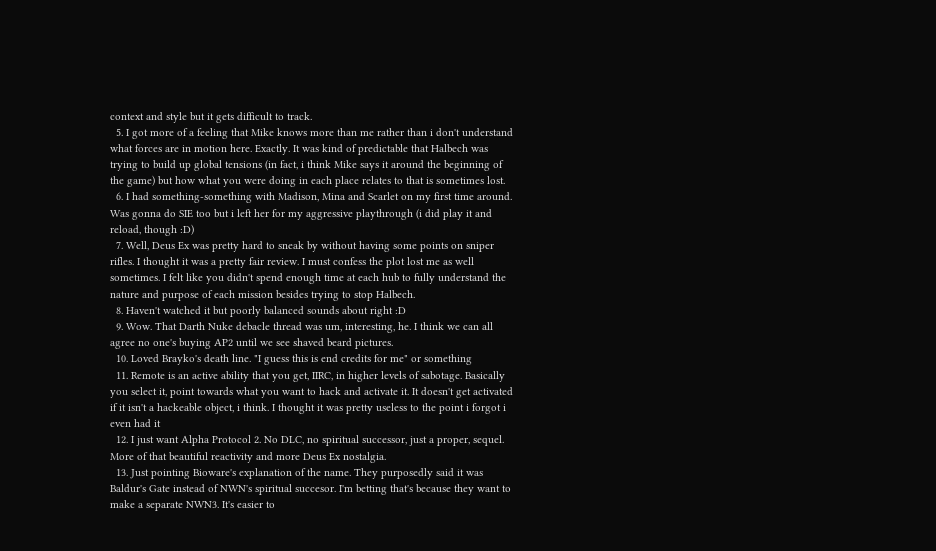context and style but it gets difficult to track.
  5. I got more of a feeling that Mike knows more than me rather than i don't understand what forces are in motion here. Exactly. It was kind of predictable that Halbech was trying to build up global tensions (in fact, i think Mike says it around the beginning of the game) but how what you were doing in each place relates to that is sometimes lost.
  6. I had something-something with Madison, Mina and Scarlet on my first time around. Was gonna do SIE too but i left her for my aggressive playthrough (i did play it and reload, though :D)
  7. Well, Deus Ex was pretty hard to sneak by without having some points on sniper rifles. I thought it was a pretty fair review. I must confess the plot lost me as well sometimes. I felt like you didn't spend enough time at each hub to fully understand the nature and purpose of each mission besides trying to stop Halbech.
  8. Haven't watched it but poorly balanced sounds about right :D
  9. Wow. That Darth Nuke debacle thread was um, interesting, he. I think we can all agree no one's buying AP2 until we see shaved beard pictures.
  10. Loved Brayko's death line. "I guess this is end credits for me" or something
  11. Remote is an active ability that you get, IIRC, in higher levels of sabotage. Basically you select it, point towards what you want to hack and activate it. It doesn't get activated if it isn't a hackeable object, i think. I thought it was pretty useless to the point i forgot i even had it
  12. I just want Alpha Protocol 2. No DLC, no spiritual successor, just a proper, sequel. More of that beautiful reactivity and more Deus Ex nostalgia.
  13. Just pointing Bioware's explanation of the name. They purposedly said it was Baldur's Gate instead of NWN's spiritual succesor. I'm betting that's because they want to make a separate NWN3. It's easier to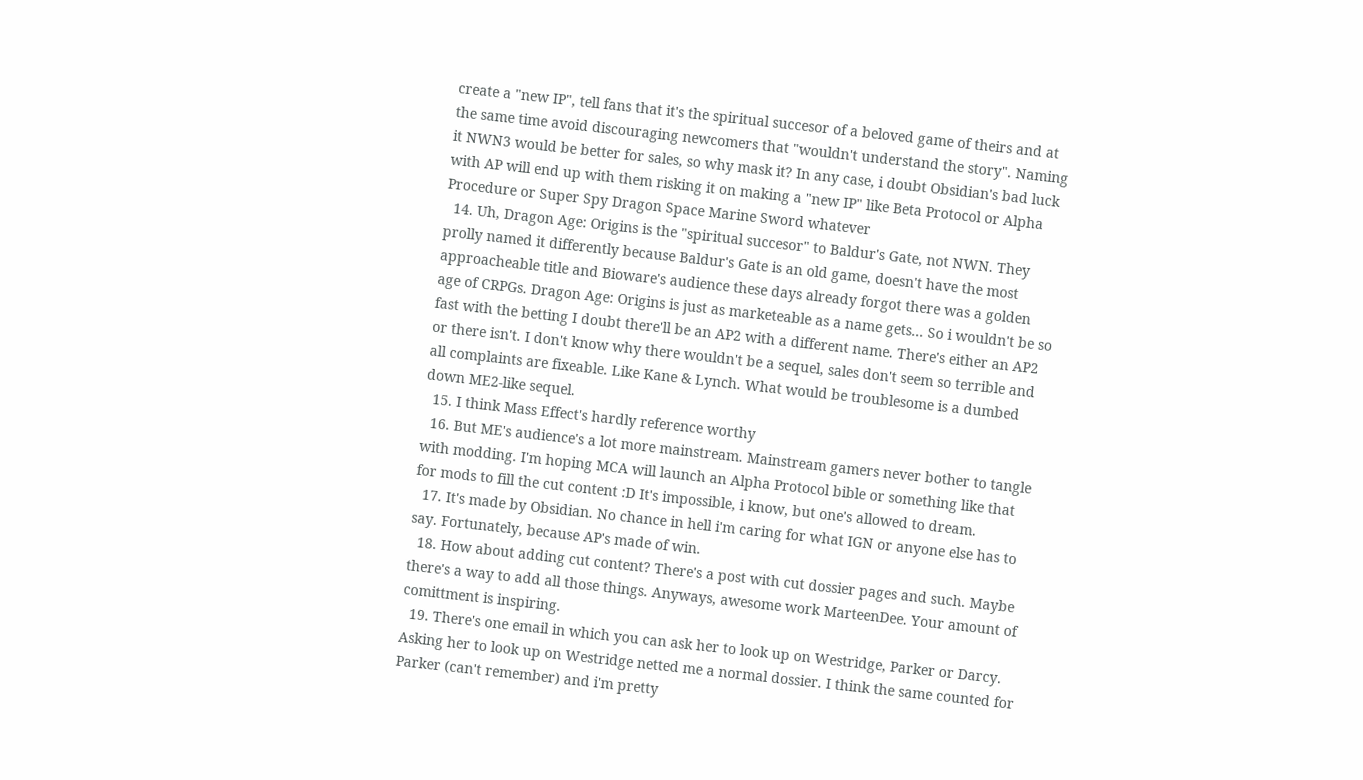create a "new IP", tell fans that it's the spiritual succesor of a beloved game of theirs and at the same time avoid discouraging newcomers that "wouldn't understand the story". Naming it NWN3 would be better for sales, so why mask it? In any case, i doubt Obsidian's bad luck with AP will end up with them risking it on making a "new IP" like Beta Protocol or Alpha Procedure or Super Spy Dragon Space Marine Sword whatever
  14. Uh, Dragon Age: Origins is the "spiritual succesor" to Baldur's Gate, not NWN. They prolly named it differently because Baldur's Gate is an old game, doesn't have the most approacheable title and Bioware's audience these days already forgot there was a golden age of CRPGs. Dragon Age: Origins is just as marketeable as a name gets... So i wouldn't be so fast with the betting I doubt there'll be an AP2 with a different name. There's either an AP2 or there isn't. I don't know why there wouldn't be a sequel, sales don't seem so terrible and all complaints are fixeable. Like Kane & Lynch. What would be troublesome is a dumbed down ME2-like sequel.
  15. I think Mass Effect's hardly reference worthy
  16. But ME's audience's a lot more mainstream. Mainstream gamers never bother to tangle with modding. I'm hoping MCA will launch an Alpha Protocol bible or something like that for mods to fill the cut content :D It's impossible, i know, but one's allowed to dream.
  17. It's made by Obsidian. No chance in hell i'm caring for what IGN or anyone else has to say. Fortunately, because AP's made of win.
  18. How about adding cut content? There's a post with cut dossier pages and such. Maybe there's a way to add all those things. Anyways, awesome work MarteenDee. Your amount of comittment is inspiring.
  19. There's one email in which you can ask her to look up on Westridge, Parker or Darcy. Asking her to look up on Westridge netted me a normal dossier. I think the same counted for Parker (can't remember) and i'm pretty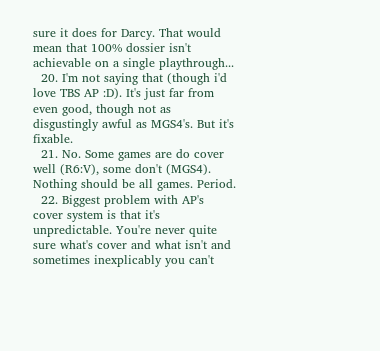sure it does for Darcy. That would mean that 100% dossier isn't achievable on a single playthrough...
  20. I'm not saying that (though i'd love TBS AP :D). It's just far from even good, though not as disgustingly awful as MGS4's. But it's fixable.
  21. No. Some games are do cover well (R6:V), some don't (MGS4). Nothing should be all games. Period.
  22. Biggest problem with AP's cover system is that it's unpredictable. You're never quite sure what's cover and what isn't and sometimes inexplicably you can't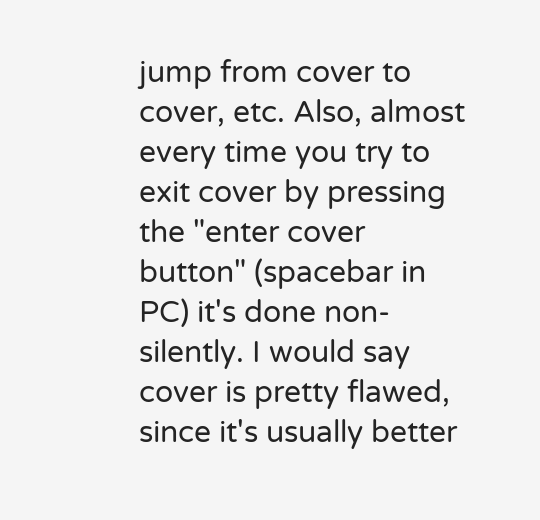jump from cover to cover, etc. Also, almost every time you try to exit cover by pressing the "enter cover button" (spacebar in PC) it's done non-silently. I would say cover is pretty flawed, since it's usually better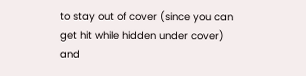to stay out of cover (since you can get hit while hidden under cover) and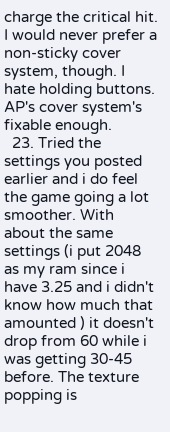charge the critical hit. I would never prefer a non-sticky cover system, though. I hate holding buttons. AP's cover system's fixable enough.
  23. Tried the settings you posted earlier and i do feel the game going a lot smoother. With about the same settings (i put 2048 as my ram since i have 3.25 and i didn't know how much that amounted ) it doesn't drop from 60 while i was getting 30-45 before. The texture popping is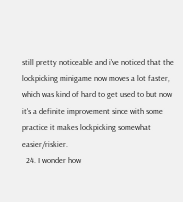still pretty noticeable and i've noticed that the lockpicking minigame now moves a lot faster, which was kind of hard to get used to but now it's a definite improvement since with some practice it makes lockpicking somewhat easier/riskier.
  24. I wonder how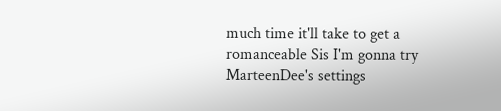much time it'll take to get a romanceable Sis I'm gonna try MarteenDee's settings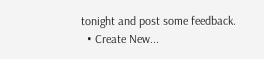tonight and post some feedback.
  • Create New...